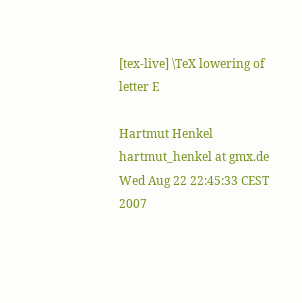[tex-live] \TeX lowering of letter E

Hartmut Henkel hartmut_henkel at gmx.de
Wed Aug 22 22:45:33 CEST 2007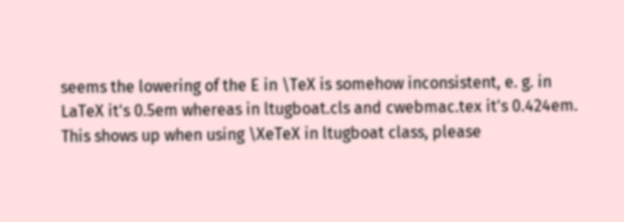seems the lowering of the E in \TeX is somehow inconsistent, e. g. in
LaTeX it's 0.5em whereas in ltugboat.cls and cwebmac.tex it's 0.424em.
This shows up when using \XeTeX in ltugboat class, please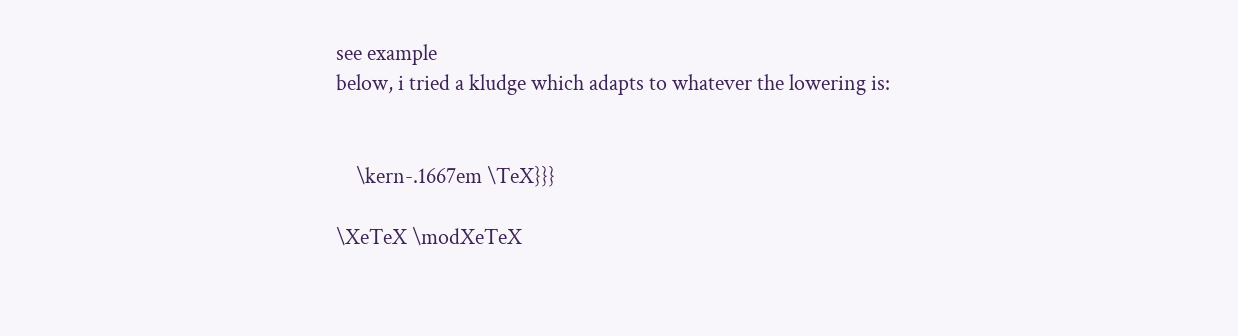see example
below, i tried a kludge which adapts to whatever the lowering is:


    \kern-.1667em \TeX}}}

\XeTeX \modXeTeX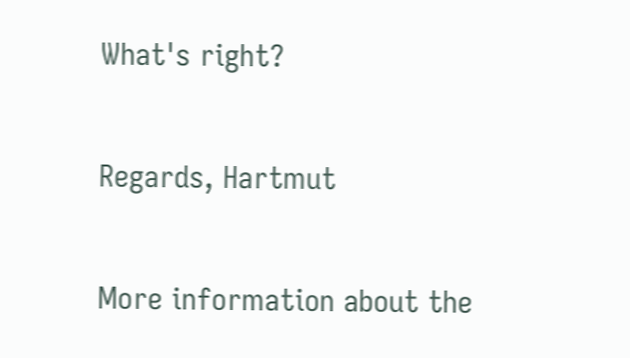What's right?

Regards, Hartmut

More information about the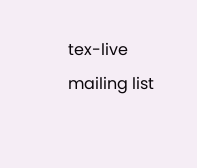tex-live mailing list